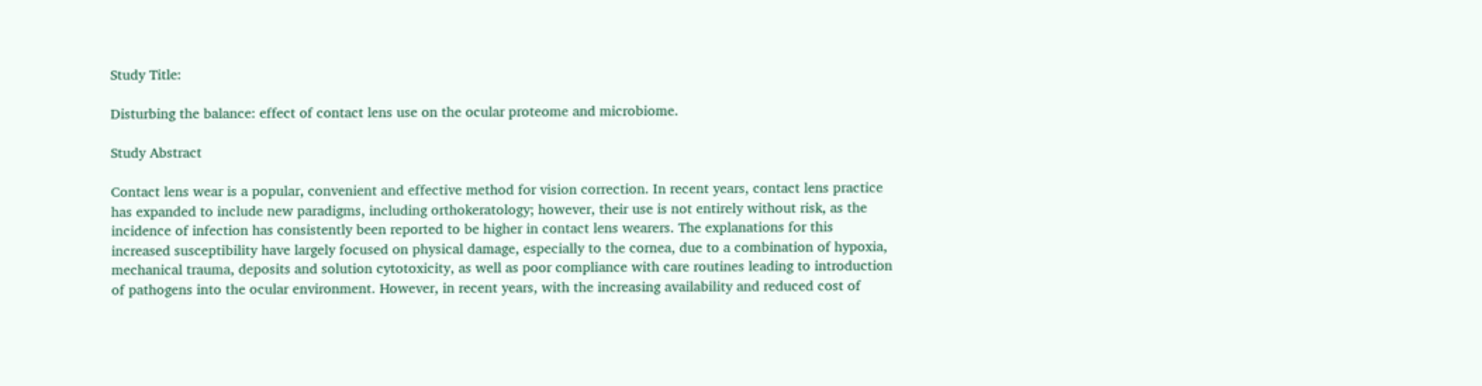Study Title:

Disturbing the balance: effect of contact lens use on the ocular proteome and microbiome.

Study Abstract

Contact lens wear is a popular, convenient and effective method for vision correction. In recent years, contact lens practice has expanded to include new paradigms, including orthokeratology; however, their use is not entirely without risk, as the incidence of infection has consistently been reported to be higher in contact lens wearers. The explanations for this increased susceptibility have largely focused on physical damage, especially to the cornea, due to a combination of hypoxia, mechanical trauma, deposits and solution cytotoxicity, as well as poor compliance with care routines leading to introduction of pathogens into the ocular environment. However, in recent years, with the increasing availability and reduced cost of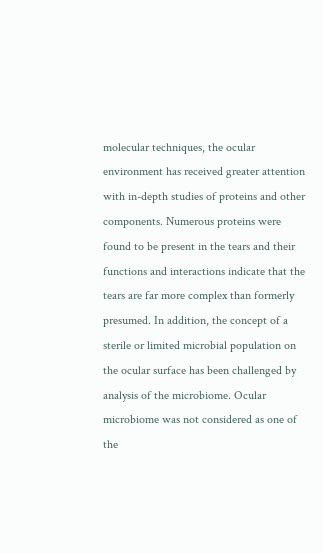molecular techniques, the ocular environment has received greater attention with in-depth studies of proteins and other components. Numerous proteins were found to be present in the tears and their functions and interactions indicate that the tears are far more complex than formerly presumed. In addition, the concept of a sterile or limited microbial population on the ocular surface has been challenged by analysis of the microbiome. Ocular microbiome was not considered as one of the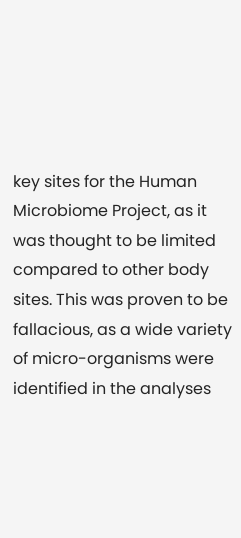key sites for the Human Microbiome Project, as it was thought to be limited compared to other body sites. This was proven to be fallacious, as a wide variety of micro-organisms were identified in the analyses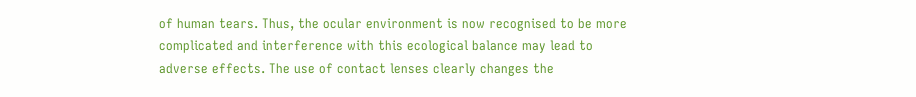of human tears. Thus, the ocular environment is now recognised to be more complicated and interference with this ecological balance may lead to adverse effects. The use of contact lenses clearly changes the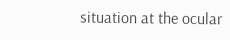situation at the ocular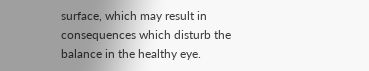surface, which may result in consequences which disturb the balance in the healthy eye.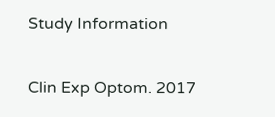Study Information

Clin Exp Optom. 2017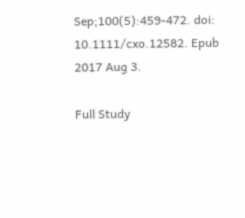Sep;100(5):459-472. doi: 10.1111/cxo.12582. Epub 2017 Aug 3.

Full Study